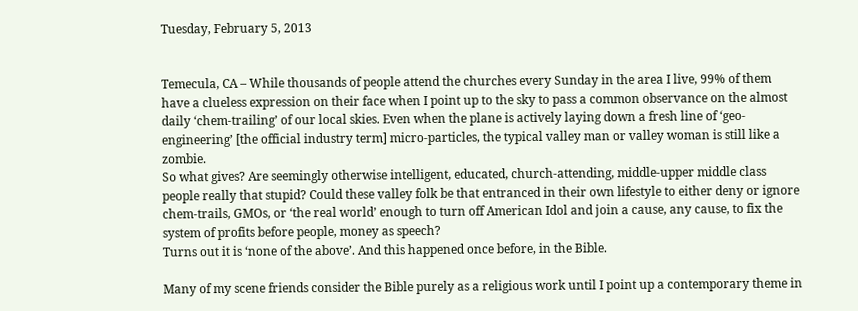Tuesday, February 5, 2013


Temecula, CA – While thousands of people attend the churches every Sunday in the area I live, 99% of them have a clueless expression on their face when I point up to the sky to pass a common observance on the almost daily ‘chem-trailing’ of our local skies. Even when the plane is actively laying down a fresh line of ‘geo-engineering’ [the official industry term] micro-particles, the typical valley man or valley woman is still like a zombie.
So what gives? Are seemingly otherwise intelligent, educated, church-attending, middle-upper middle class people really that stupid? Could these valley folk be that entranced in their own lifestyle to either deny or ignore chem-trails, GMOs, or ‘the real world’ enough to turn off American Idol and join a cause, any cause, to fix the system of profits before people, money as speech?
Turns out it is ‘none of the above’. And this happened once before, in the Bible.

Many of my scene friends consider the Bible purely as a religious work until I point up a contemporary theme in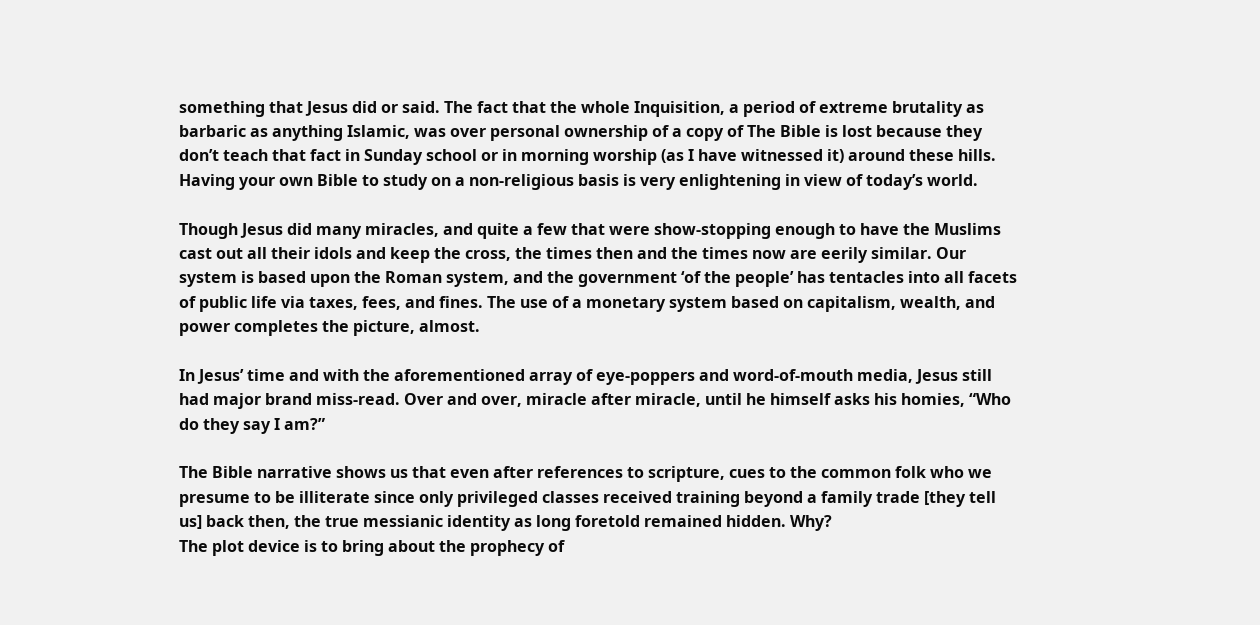something that Jesus did or said. The fact that the whole Inquisition, a period of extreme brutality as barbaric as anything Islamic, was over personal ownership of a copy of The Bible is lost because they don’t teach that fact in Sunday school or in morning worship (as I have witnessed it) around these hills. Having your own Bible to study on a non-religious basis is very enlightening in view of today’s world.

Though Jesus did many miracles, and quite a few that were show-stopping enough to have the Muslims cast out all their idols and keep the cross, the times then and the times now are eerily similar. Our system is based upon the Roman system, and the government ‘of the people’ has tentacles into all facets of public life via taxes, fees, and fines. The use of a monetary system based on capitalism, wealth, and power completes the picture, almost.

In Jesus’ time and with the aforementioned array of eye-poppers and word-of-mouth media, Jesus still had major brand miss-read. Over and over, miracle after miracle, until he himself asks his homies, “Who do they say I am?”

The Bible narrative shows us that even after references to scripture, cues to the common folk who we presume to be illiterate since only privileged classes received training beyond a family trade [they tell us] back then, the true messianic identity as long foretold remained hidden. Why?
The plot device is to bring about the prophecy of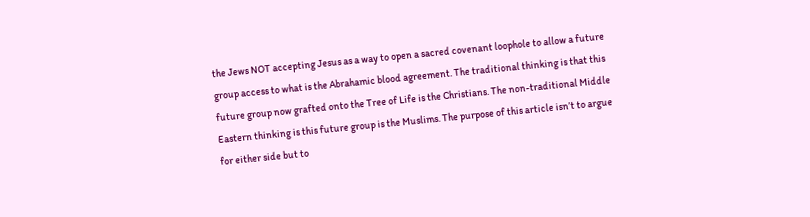the Jews NOT accepting Jesus as a way to open a sacred covenant loophole to allow a future group access to what is the Abrahamic blood agreement. The traditional thinking is that this future group now grafted onto the Tree of Life is the Christians. The non-traditional Middle Eastern thinking is this future group is the Muslims. The purpose of this article isn’t to argue for either side but to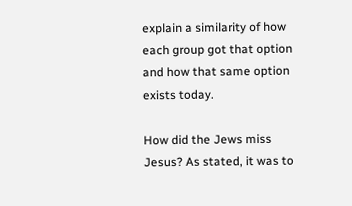explain a similarity of how each group got that option and how that same option exists today.

How did the Jews miss Jesus? As stated, it was to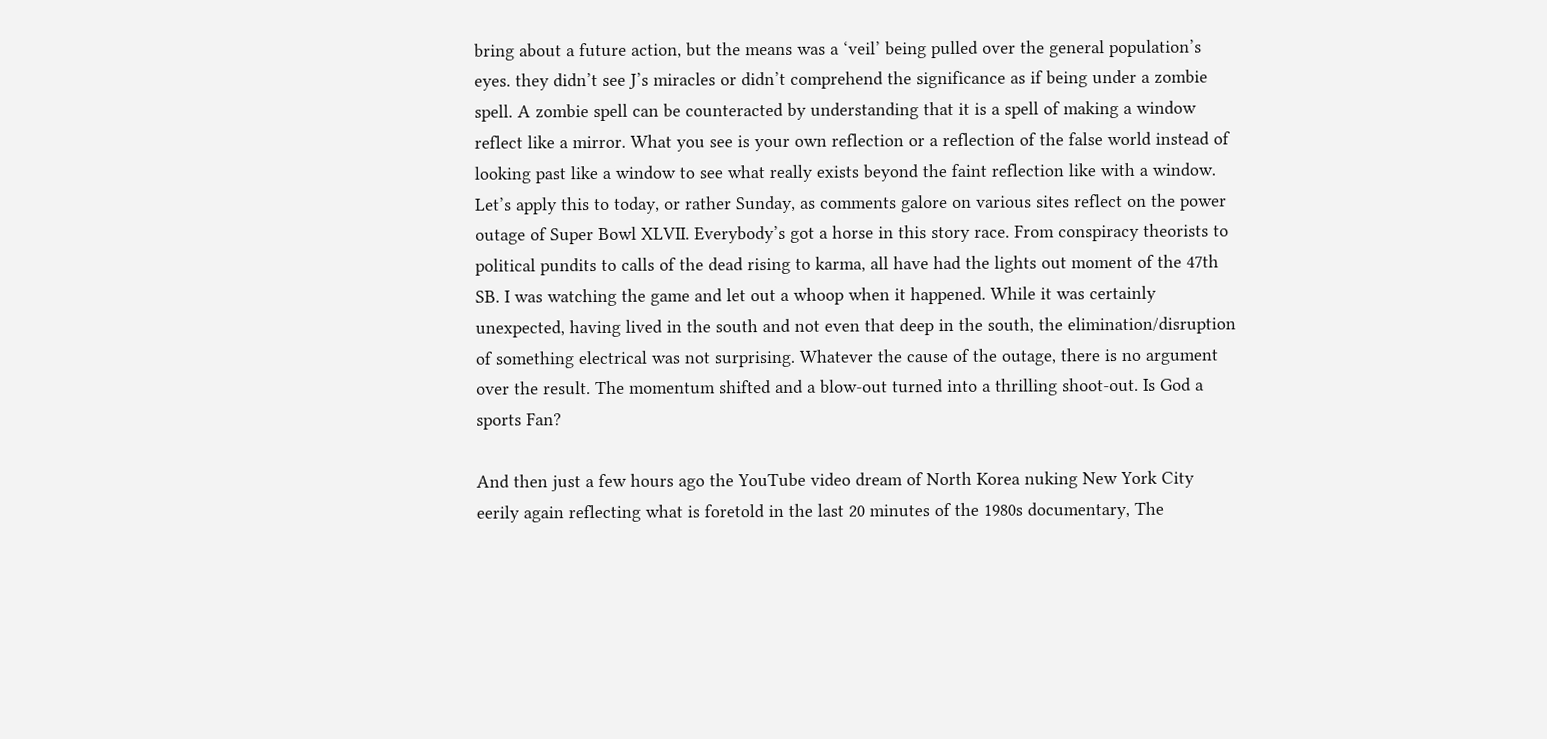bring about a future action, but the means was a ‘veil’ being pulled over the general population’s eyes. they didn’t see J’s miracles or didn’t comprehend the significance as if being under a zombie spell. A zombie spell can be counteracted by understanding that it is a spell of making a window reflect like a mirror. What you see is your own reflection or a reflection of the false world instead of looking past like a window to see what really exists beyond the faint reflection like with a window.
Let’s apply this to today, or rather Sunday, as comments galore on various sites reflect on the power outage of Super Bowl XLVII. Everybody’s got a horse in this story race. From conspiracy theorists to political pundits to calls of the dead rising to karma, all have had the lights out moment of the 47th SB. I was watching the game and let out a whoop when it happened. While it was certainly unexpected, having lived in the south and not even that deep in the south, the elimination/disruption of something electrical was not surprising. Whatever the cause of the outage, there is no argument over the result. The momentum shifted and a blow-out turned into a thrilling shoot-out. Is God a sports Fan?

And then just a few hours ago the YouTube video dream of North Korea nuking New York City eerily again reflecting what is foretold in the last 20 minutes of the 1980s documentary, The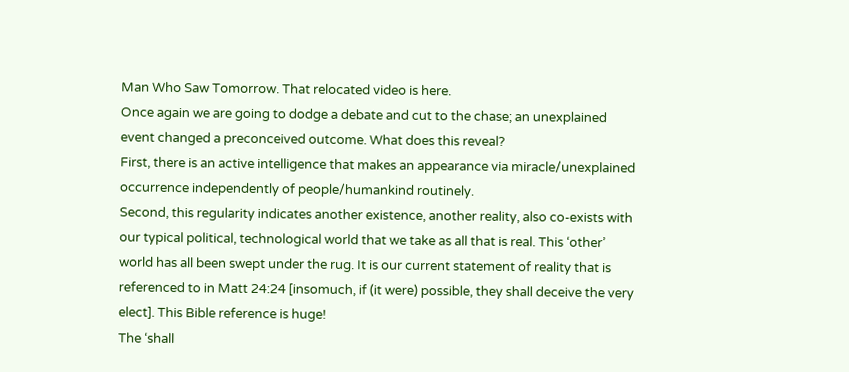Man Who Saw Tomorrow. That relocated video is here.
Once again we are going to dodge a debate and cut to the chase; an unexplained event changed a preconceived outcome. What does this reveal?
First, there is an active intelligence that makes an appearance via miracle/unexplained occurrence independently of people/humankind routinely.
Second, this regularity indicates another existence, another reality, also co-exists with our typical political, technological world that we take as all that is real. This ‘other’ world has all been swept under the rug. It is our current statement of reality that is referenced to in Matt 24:24 [insomuch, if (it were) possible, they shall deceive the very elect]. This Bible reference is huge!
The ‘shall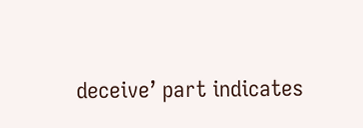deceive’ part indicates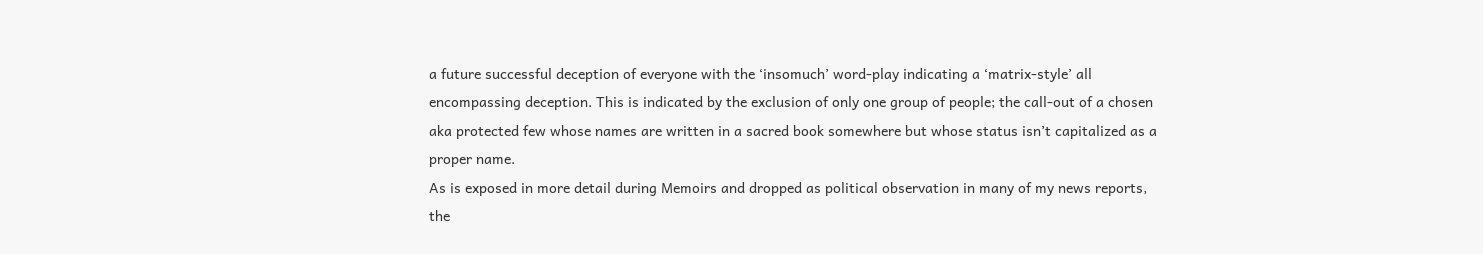a future successful deception of everyone with the ‘insomuch’ word-play indicating a ‘matrix-style’ all encompassing deception. This is indicated by the exclusion of only one group of people; the call-out of a chosen aka protected few whose names are written in a sacred book somewhere but whose status isn’t capitalized as a proper name.
As is exposed in more detail during Memoirs and dropped as political observation in many of my news reports, the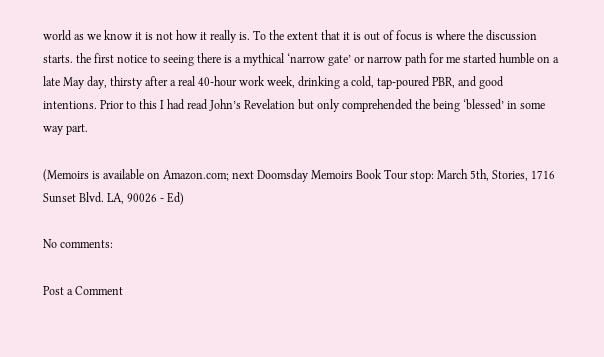world as we know it is not how it really is. To the extent that it is out of focus is where the discussion starts. the first notice to seeing there is a mythical ‘narrow gate’ or narrow path for me started humble on a late May day, thirsty after a real 40-hour work week, drinking a cold, tap-poured PBR, and good intentions. Prior to this I had read John’s Revelation but only comprehended the being ‘blessed’ in some way part.

(Memoirs is available on Amazon.com; next Doomsday Memoirs Book Tour stop: March 5th, Stories, 1716 Sunset Blvd. LA, 90026 - Ed)

No comments:

Post a Comment